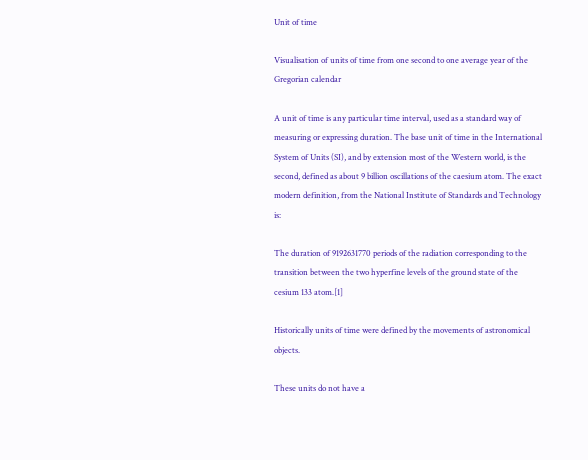Unit of time

Visualisation of units of time from one second to one average year of the Gregorian calendar

A unit of time is any particular time interval, used as a standard way of measuring or expressing duration. The base unit of time in the International System of Units (SI), and by extension most of the Western world, is the second, defined as about 9 billion oscillations of the caesium atom. The exact modern definition, from the National Institute of Standards and Technology is:

The duration of 9192631770 periods of the radiation corresponding to the transition between the two hyperfine levels of the ground state of the cesium 133 atom.[1]

Historically units of time were defined by the movements of astronomical objects.

These units do not have a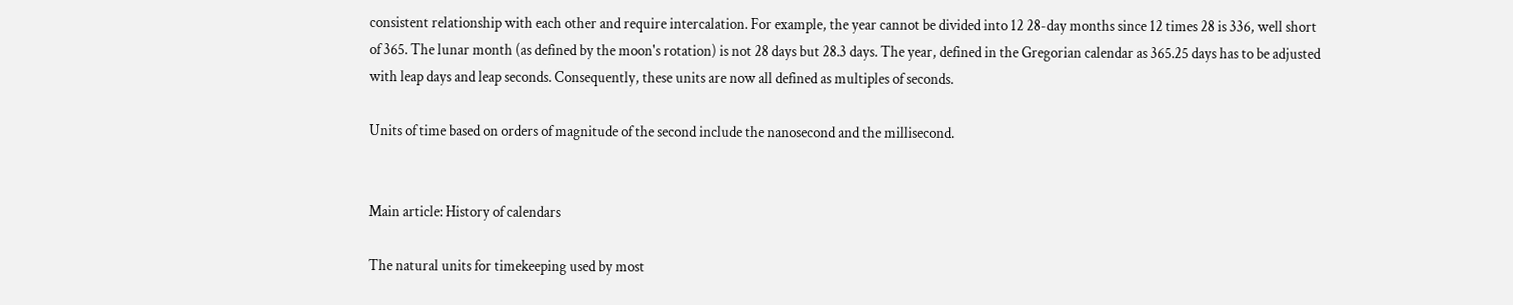consistent relationship with each other and require intercalation. For example, the year cannot be divided into 12 28-day months since 12 times 28 is 336, well short of 365. The lunar month (as defined by the moon's rotation) is not 28 days but 28.3 days. The year, defined in the Gregorian calendar as 365.25 days has to be adjusted with leap days and leap seconds. Consequently, these units are now all defined as multiples of seconds.

Units of time based on orders of magnitude of the second include the nanosecond and the millisecond.


Main article: History of calendars

The natural units for timekeeping used by most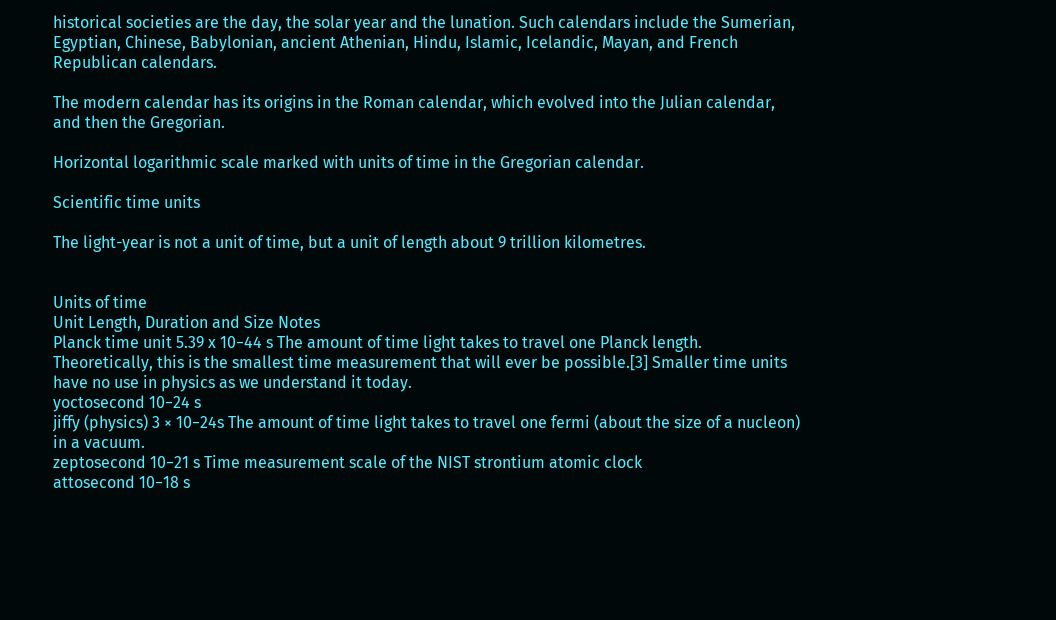historical societies are the day, the solar year and the lunation. Such calendars include the Sumerian, Egyptian, Chinese, Babylonian, ancient Athenian, Hindu, Islamic, Icelandic, Mayan, and French Republican calendars.

The modern calendar has its origins in the Roman calendar, which evolved into the Julian calendar, and then the Gregorian.

Horizontal logarithmic scale marked with units of time in the Gregorian calendar.

Scientific time units

The light-year is not a unit of time, but a unit of length about 9 trillion kilometres.


Units of time
Unit Length, Duration and Size Notes
Planck time unit 5.39 x 10−44 s The amount of time light takes to travel one Planck length. Theoretically, this is the smallest time measurement that will ever be possible.[3] Smaller time units have no use in physics as we understand it today.
yoctosecond 10−24 s
jiffy (physics) 3 × 10−24s The amount of time light takes to travel one fermi (about the size of a nucleon) in a vacuum.
zeptosecond 10−21 s Time measurement scale of the NIST strontium atomic clock
attosecond 10−18 s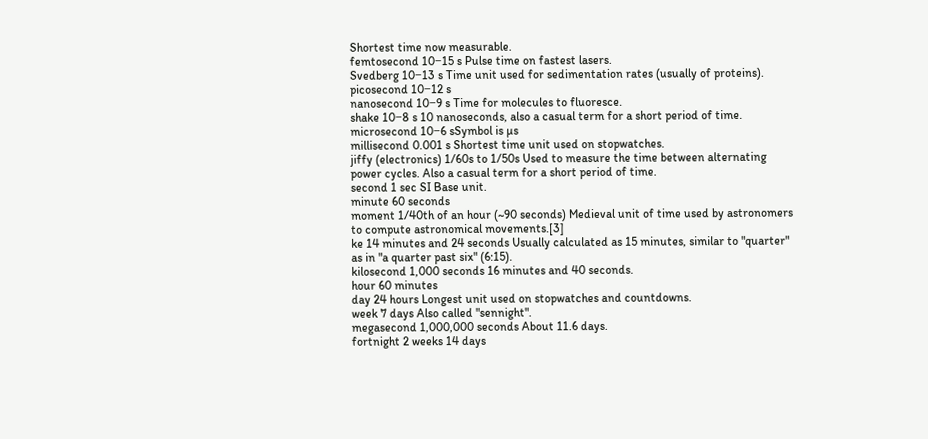Shortest time now measurable.
femtosecond 10−15 s Pulse time on fastest lasers.
Svedberg 10−13 s Time unit used for sedimentation rates (usually of proteins).
picosecond 10−12 s
nanosecond 10−9 s Time for molecules to fluoresce.
shake 10−8 s 10 nanoseconds, also a casual term for a short period of time.
microsecond 10−6 sSymbol is µs
millisecond 0.001 s Shortest time unit used on stopwatches.
jiffy (electronics) 1/60s to 1/50s Used to measure the time between alternating power cycles. Also a casual term for a short period of time.
second 1 sec SI Base unit.
minute 60 seconds
moment 1/40th of an hour (~90 seconds) Medieval unit of time used by astronomers to compute astronomical movements.[3]
ke 14 minutes and 24 seconds Usually calculated as 15 minutes, similar to "quarter" as in "a quarter past six" (6:15).
kilosecond 1,000 seconds 16 minutes and 40 seconds.
hour 60 minutes
day 24 hours Longest unit used on stopwatches and countdowns.
week 7 days Also called "sennight".
megasecond 1,000,000 seconds About 11.6 days.
fortnight 2 weeks 14 days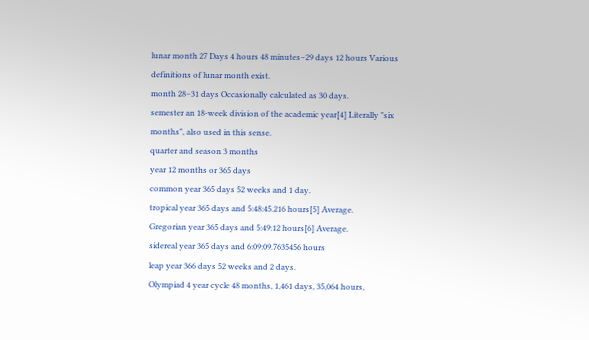lunar month 27 Days 4 hours 48 minutes–29 days 12 hours Various definitions of lunar month exist.
month 28–31 days Occasionally calculated as 30 days.
semester an 18-week division of the academic year[4] Literally "six months", also used in this sense.
quarter and season 3 months
year 12 months or 365 days
common year 365 days 52 weeks and 1 day.
tropical year 365 days and 5:48:45.216 hours[5] Average.
Gregorian year 365 days and 5:49:12 hours[6] Average.
sidereal year 365 days and 6:09:09.7635456 hours
leap year 366 days 52 weeks and 2 days.
Olympiad 4 year cycle 48 months, 1,461 days, 35,064 hours,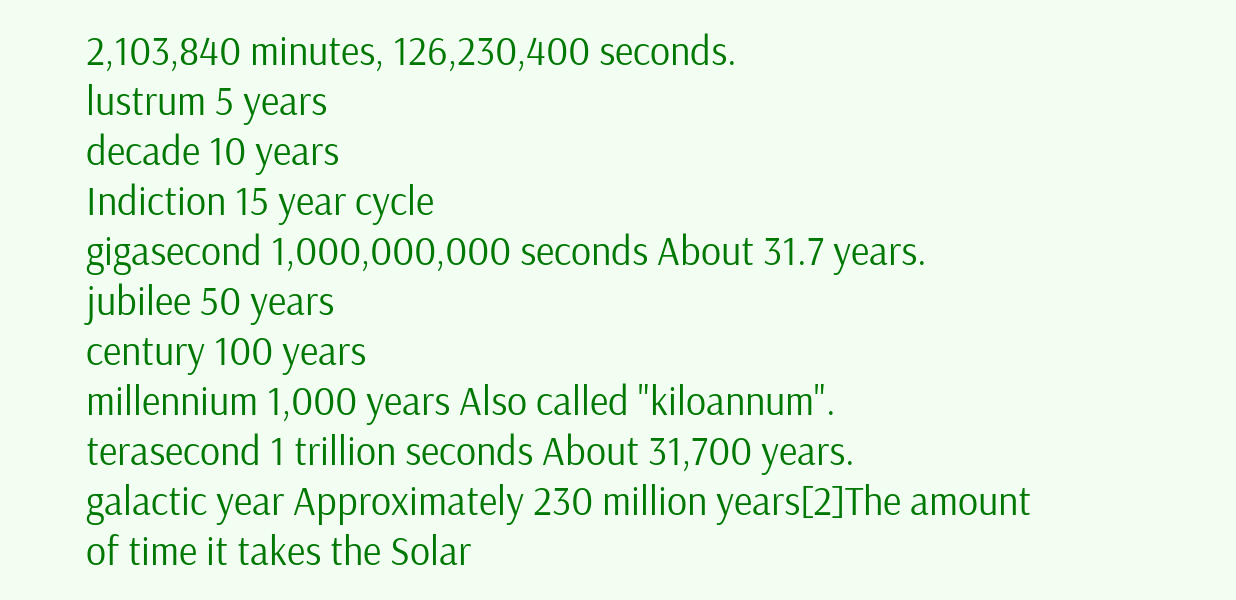2,103,840 minutes, 126,230,400 seconds.
lustrum 5 years
decade 10 years
Indiction 15 year cycle
gigasecond 1,000,000,000 seconds About 31.7 years.
jubilee 50 years
century 100 years
millennium 1,000 years Also called "kiloannum".
terasecond 1 trillion seconds About 31,700 years.
galactic year Approximately 230 million years[2]The amount of time it takes the Solar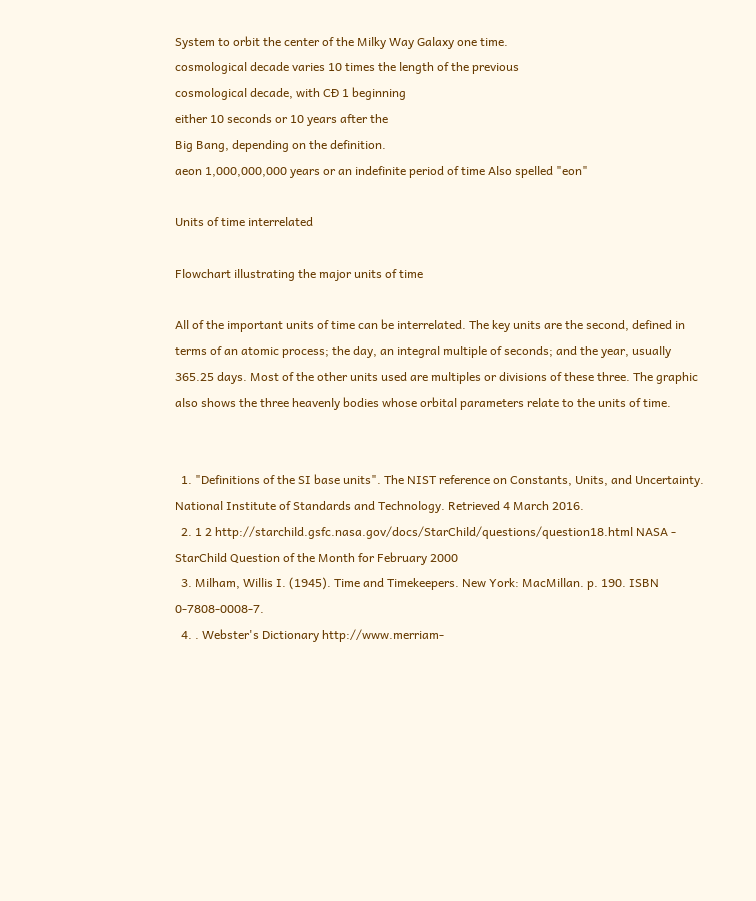System to orbit the center of the Milky Way Galaxy one time.
cosmological decade varies 10 times the length of the previous
cosmological decade, with CÐ 1 beginning
either 10 seconds or 10 years after the
Big Bang, depending on the definition.
aeon 1,000,000,000 years or an indefinite period of time Also spelled "eon"

Units of time interrelated

Flowchart illustrating the major units of time

All of the important units of time can be interrelated. The key units are the second, defined in terms of an atomic process; the day, an integral multiple of seconds; and the year, usually 365.25 days. Most of the other units used are multiples or divisions of these three. The graphic also shows the three heavenly bodies whose orbital parameters relate to the units of time.


  1. "Definitions of the SI base units". The NIST reference on Constants, Units, and Uncertainty. National Institute of Standards and Technology. Retrieved 4 March 2016.
  2. 1 2 http://starchild.gsfc.nasa.gov/docs/StarChild/questions/question18.html NASA - StarChild Question of the Month for February 2000
  3. Milham, Willis I. (1945). Time and Timekeepers. New York: MacMillan. p. 190. ISBN 0-7808-0008-7.
  4. . Webster's Dictionary http://www.merriam-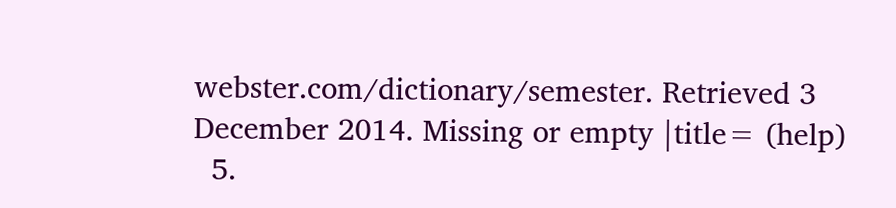webster.com/dictionary/semester. Retrieved 3 December 2014. Missing or empty |title= (help)
  5.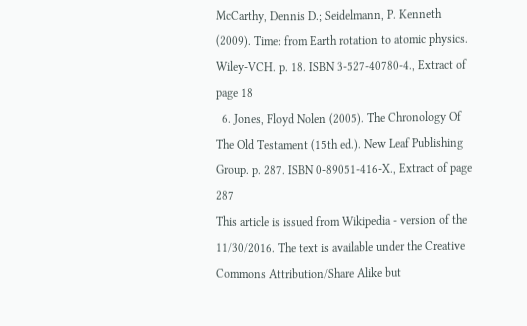McCarthy, Dennis D.; Seidelmann, P. Kenneth (2009). Time: from Earth rotation to atomic physics. Wiley-VCH. p. 18. ISBN 3-527-40780-4., Extract of page 18
  6. Jones, Floyd Nolen (2005). The Chronology Of The Old Testament (15th ed.). New Leaf Publishing Group. p. 287. ISBN 0-89051-416-X., Extract of page 287
This article is issued from Wikipedia - version of the 11/30/2016. The text is available under the Creative Commons Attribution/Share Alike but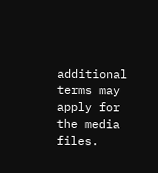additional terms may apply for the media files.